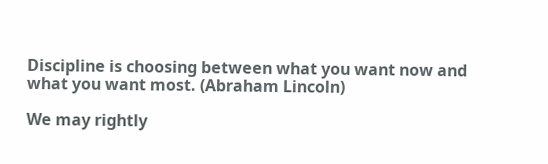Discipline is choosing between what you want now and what you want most. (Abraham Lincoln)

We may rightly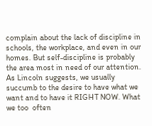complain about the lack of discipline in schools, the workplace, and even in our homes. But self-discipline is probably the area most in need of our attention. As Lincoln suggests, we usually succumb to the desire to have what we want and to have it RIGHT NOW. What we too  often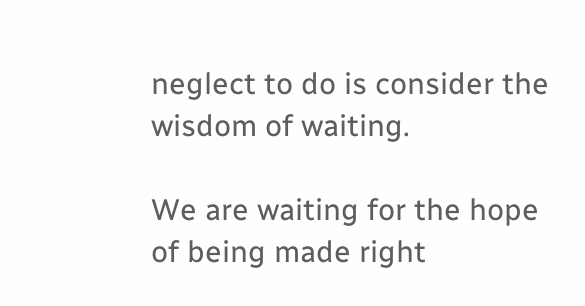neglect to do is consider the wisdom of waiting.

We are waiting for the hope of being made right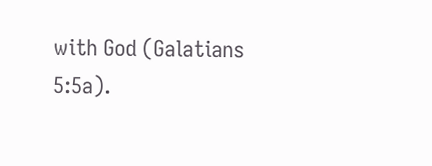with God (Galatians 5:5a).